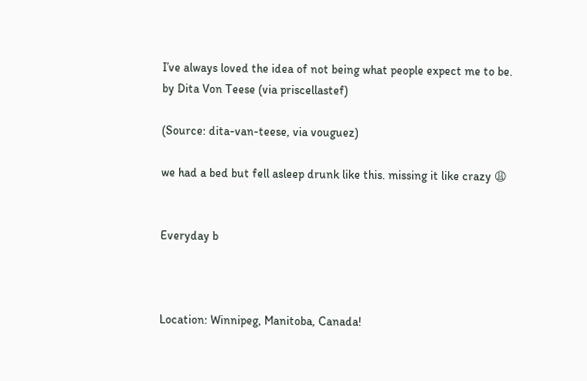I’ve always loved the idea of not being what people expect me to be.
by Dita Von Teese (via priscellastef)

(Source: dita-van-teese, via vouguez)

we had a bed but fell asleep drunk like this. missing it like crazy 😩


Everyday b



Location: Winnipeg, Manitoba, Canada!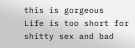this is gorgeous
Life is too short for shitty sex and bad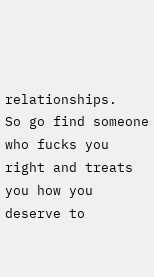relationships.
So go find someone who fucks you right and treats you how you deserve to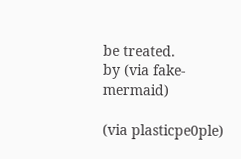be treated.
by (via fake-mermaid)

(via plasticpe0ple)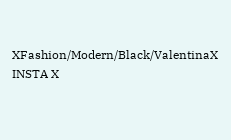XFashion/Modern/Black/ValentinaX INSTA X